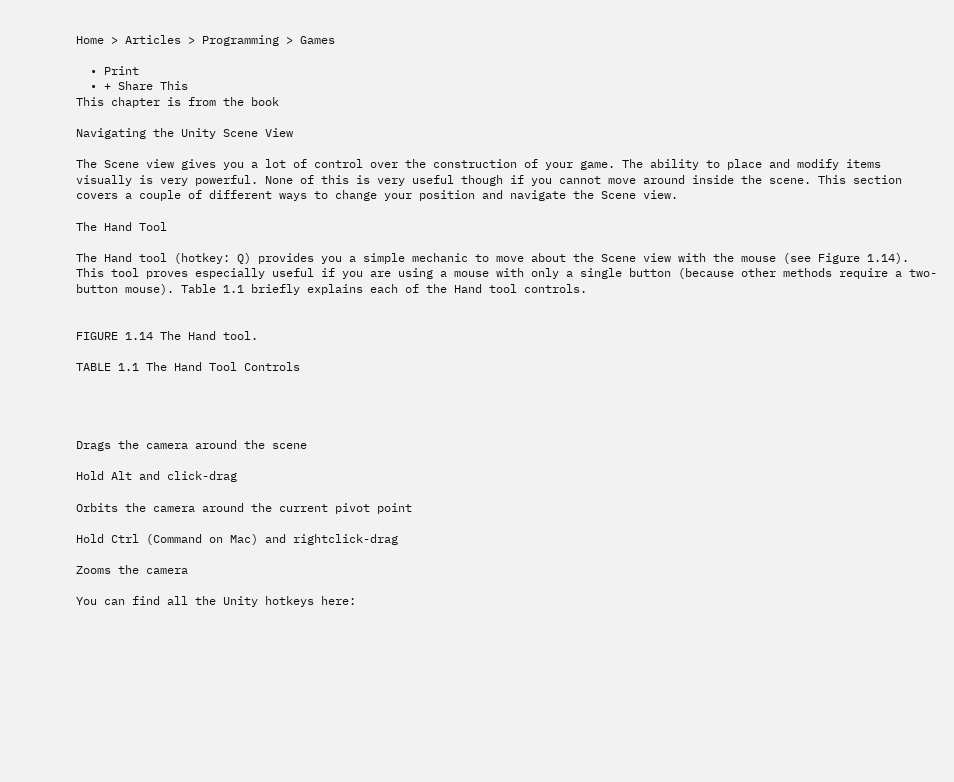Home > Articles > Programming > Games

  • Print
  • + Share This
This chapter is from the book

Navigating the Unity Scene View

The Scene view gives you a lot of control over the construction of your game. The ability to place and modify items visually is very powerful. None of this is very useful though if you cannot move around inside the scene. This section covers a couple of different ways to change your position and navigate the Scene view.

The Hand Tool

The Hand tool (hotkey: Q) provides you a simple mechanic to move about the Scene view with the mouse (see Figure 1.14). This tool proves especially useful if you are using a mouse with only a single button (because other methods require a two-button mouse). Table 1.1 briefly explains each of the Hand tool controls.


FIGURE 1.14 The Hand tool.

TABLE 1.1 The Hand Tool Controls




Drags the camera around the scene

Hold Alt and click-drag

Orbits the camera around the current pivot point

Hold Ctrl (Command on Mac) and rightclick-drag

Zooms the camera

You can find all the Unity hotkeys here: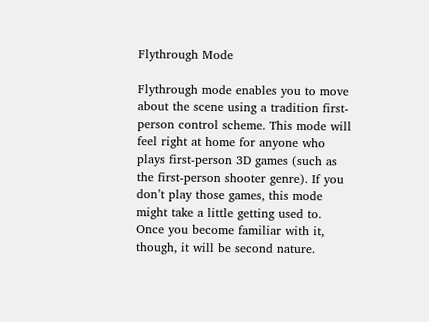Flythrough Mode

Flythrough mode enables you to move about the scene using a tradition first-person control scheme. This mode will feel right at home for anyone who plays first-person 3D games (such as the first-person shooter genre). If you don’t play those games, this mode might take a little getting used to. Once you become familiar with it, though, it will be second nature.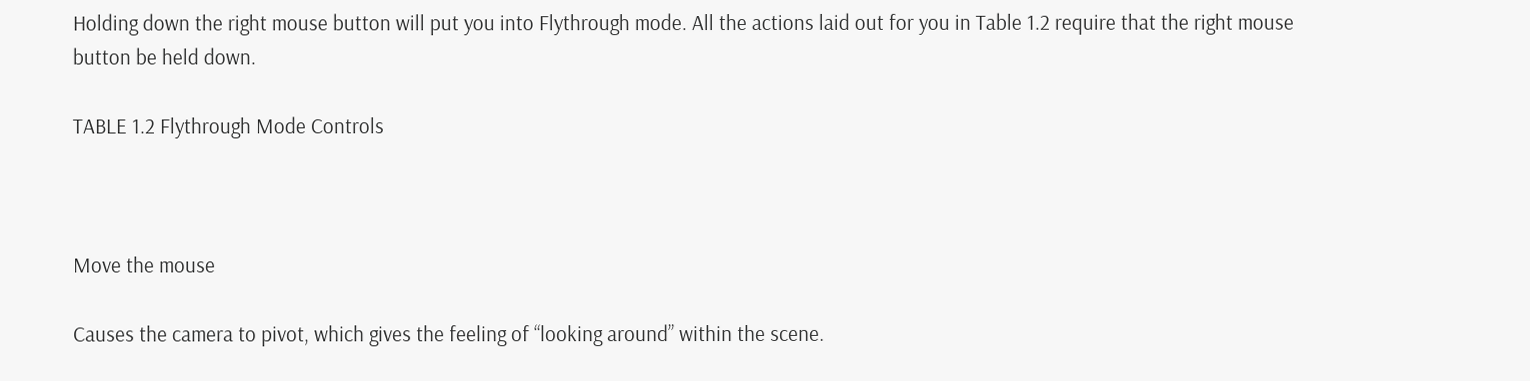Holding down the right mouse button will put you into Flythrough mode. All the actions laid out for you in Table 1.2 require that the right mouse button be held down.

TABLE 1.2 Flythrough Mode Controls



Move the mouse

Causes the camera to pivot, which gives the feeling of “looking around” within the scene.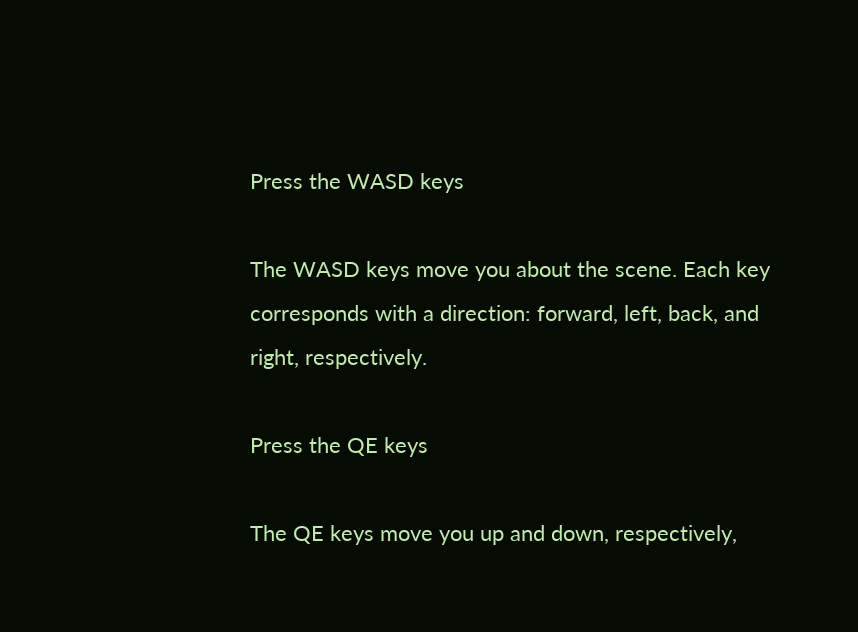Press the WASD keys

The WASD keys move you about the scene. Each key corresponds with a direction: forward, left, back, and right, respectively.

Press the QE keys

The QE keys move you up and down, respectively,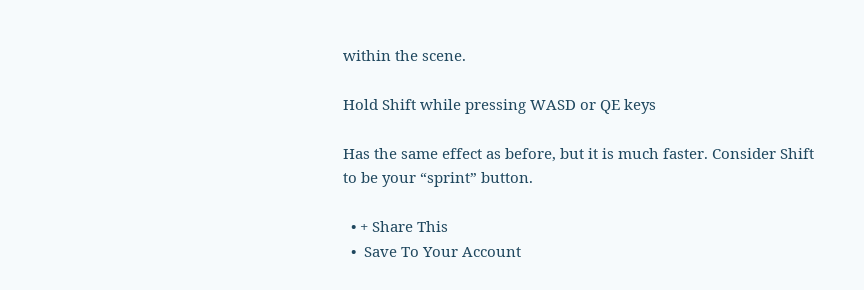within the scene.

Hold Shift while pressing WASD or QE keys

Has the same effect as before, but it is much faster. Consider Shift to be your “sprint” button.

  • + Share This
  •  Save To Your Account